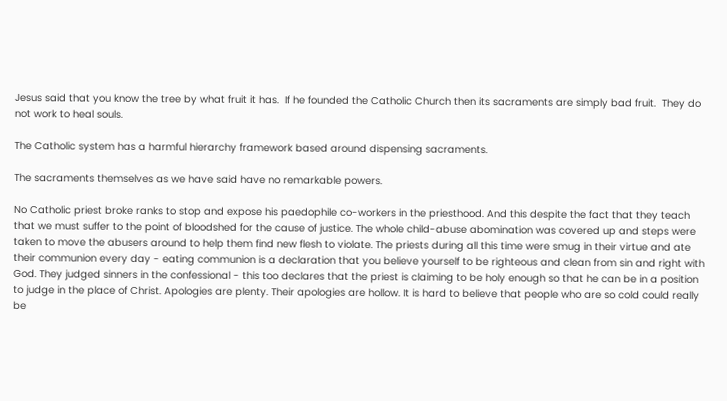Jesus said that you know the tree by what fruit it has.  If he founded the Catholic Church then its sacraments are simply bad fruit.  They do not work to heal souls.

The Catholic system has a harmful hierarchy framework based around dispensing sacraments.

The sacraments themselves as we have said have no remarkable powers.

No Catholic priest broke ranks to stop and expose his paedophile co-workers in the priesthood. And this despite the fact that they teach that we must suffer to the point of bloodshed for the cause of justice. The whole child-abuse abomination was covered up and steps were taken to move the abusers around to help them find new flesh to violate. The priests during all this time were smug in their virtue and ate their communion every day - eating communion is a declaration that you believe yourself to be righteous and clean from sin and right with God. They judged sinners in the confessional - this too declares that the priest is claiming to be holy enough so that he can be in a position to judge in the place of Christ. Apologies are plenty. Their apologies are hollow. It is hard to believe that people who are so cold could really be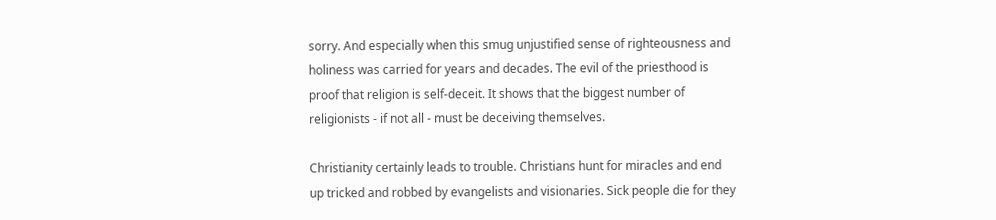sorry. And especially when this smug unjustified sense of righteousness and holiness was carried for years and decades. The evil of the priesthood is proof that religion is self-deceit. It shows that the biggest number of religionists - if not all - must be deceiving themselves.

Christianity certainly leads to trouble. Christians hunt for miracles and end up tricked and robbed by evangelists and visionaries. Sick people die for they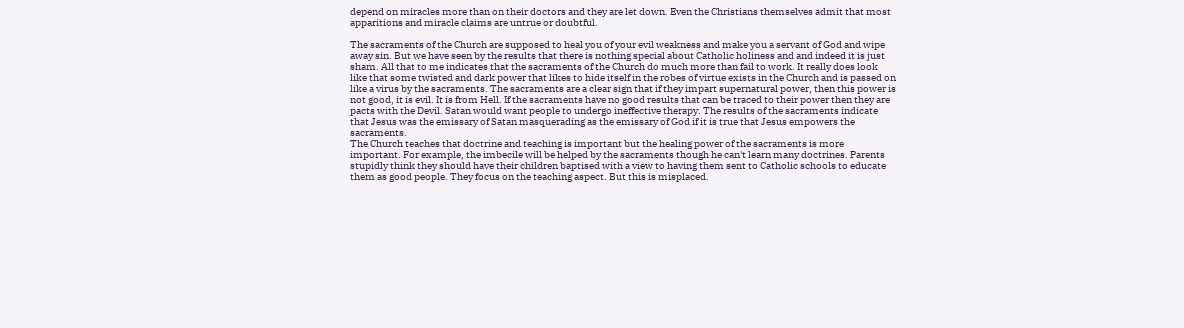depend on miracles more than on their doctors and they are let down. Even the Christians themselves admit that most apparitions and miracle claims are untrue or doubtful.

The sacraments of the Church are supposed to heal you of your evil weakness and make you a servant of God and wipe away sin. But we have seen by the results that there is nothing special about Catholic holiness and and indeed it is just sham. All that to me indicates that the sacraments of the Church do much more than fail to work. It really does look like that some twisted and dark power that likes to hide itself in the robes of virtue exists in the Church and is passed on like a virus by the sacraments. The sacraments are a clear sign that if they impart supernatural power, then this power is not good, it is evil. It is from Hell. If the sacraments have no good results that can be traced to their power then they are pacts with the Devil. Satan would want people to undergo ineffective therapy. The results of the sacraments indicate that Jesus was the emissary of Satan masquerading as the emissary of God if it is true that Jesus empowers the sacraments.
The Church teaches that doctrine and teaching is important but the healing power of the sacraments is more important. For example, the imbecile will be helped by the sacraments though he can't learn many doctrines. Parents stupidly think they should have their children baptised with a view to having them sent to Catholic schools to educate them as good people. They focus on the teaching aspect. But this is misplaced.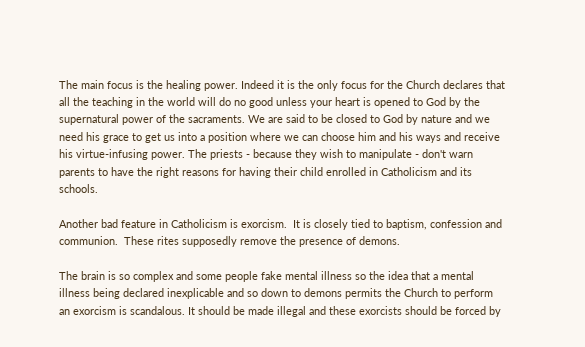The main focus is the healing power. Indeed it is the only focus for the Church declares that all the teaching in the world will do no good unless your heart is opened to God by the supernatural power of the sacraments. We are said to be closed to God by nature and we need his grace to get us into a position where we can choose him and his ways and receive his virtue-infusing power. The priests - because they wish to manipulate - don't warn parents to have the right reasons for having their child enrolled in Catholicism and its schools.

Another bad feature in Catholicism is exorcism.  It is closely tied to baptism, confession and communion.  These rites supposedly remove the presence of demons.

The brain is so complex and some people fake mental illness so the idea that a mental illness being declared inexplicable and so down to demons permits the Church to perform an exorcism is scandalous. It should be made illegal and these exorcists should be forced by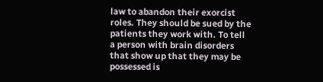law to abandon their exorcist roles. They should be sued by the patients they work with. To tell a person with brain disorders that show up that they may be possessed is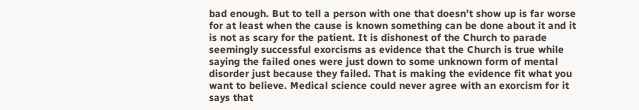bad enough. But to tell a person with one that doesn’t show up is far worse for at least when the cause is known something can be done about it and it is not as scary for the patient. It is dishonest of the Church to parade seemingly successful exorcisms as evidence that the Church is true while saying the failed ones were just down to some unknown form of mental disorder just because they failed. That is making the evidence fit what you want to believe. Medical science could never agree with an exorcism for it says that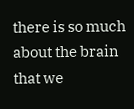there is so much about the brain that we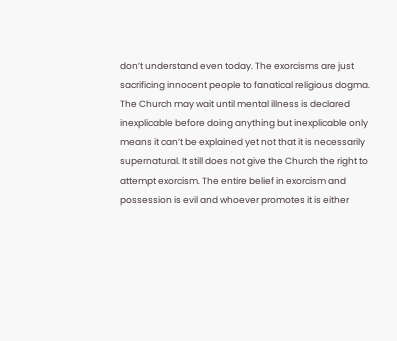don’t understand even today. The exorcisms are just sacrificing innocent people to fanatical religious dogma. The Church may wait until mental illness is declared inexplicable before doing anything but inexplicable only means it can’t be explained yet not that it is necessarily supernatural. It still does not give the Church the right to attempt exorcism. The entire belief in exorcism and possession is evil and whoever promotes it is either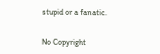stupid or a fanatic.


No Copyright